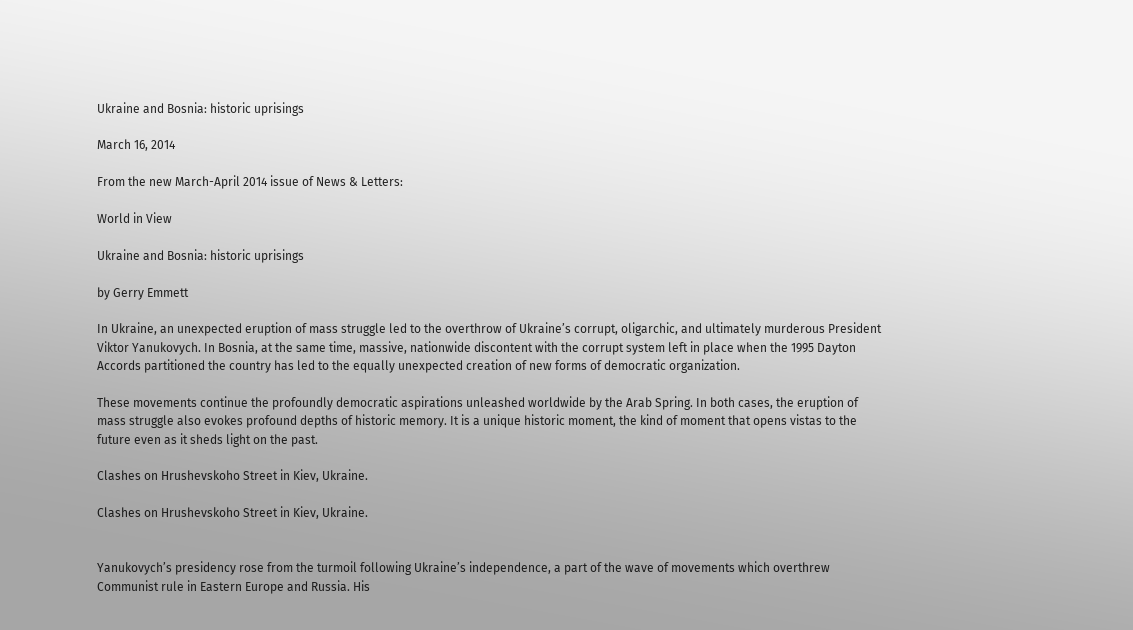Ukraine and Bosnia: historic uprisings

March 16, 2014

From the new March-April 2014 issue of News & Letters:

World in View

Ukraine and Bosnia: historic uprisings

by Gerry Emmett

In Ukraine, an unexpected eruption of mass struggle led to the overthrow of Ukraine’s corrupt, oligarchic, and ultimately murderous President Viktor Yanukovych. In Bosnia, at the same time, massive, nationwide discontent with the corrupt system left in place when the 1995 Dayton Accords partitioned the country has led to the equally unexpected creation of new forms of democratic organization.

These movements continue the profoundly democratic aspirations unleashed worldwide by the Arab Spring. In both cases, the eruption of mass struggle also evokes profound depths of historic memory. It is a unique historic moment, the kind of moment that opens vistas to the future even as it sheds light on the past.

Clashes on Hrushevskoho Street in Kiev, Ukraine.

Clashes on Hrushevskoho Street in Kiev, Ukraine.


Yanukovych’s presidency rose from the turmoil following Ukraine’s independence, a part of the wave of movements which overthrew Communist rule in Eastern Europe and Russia. His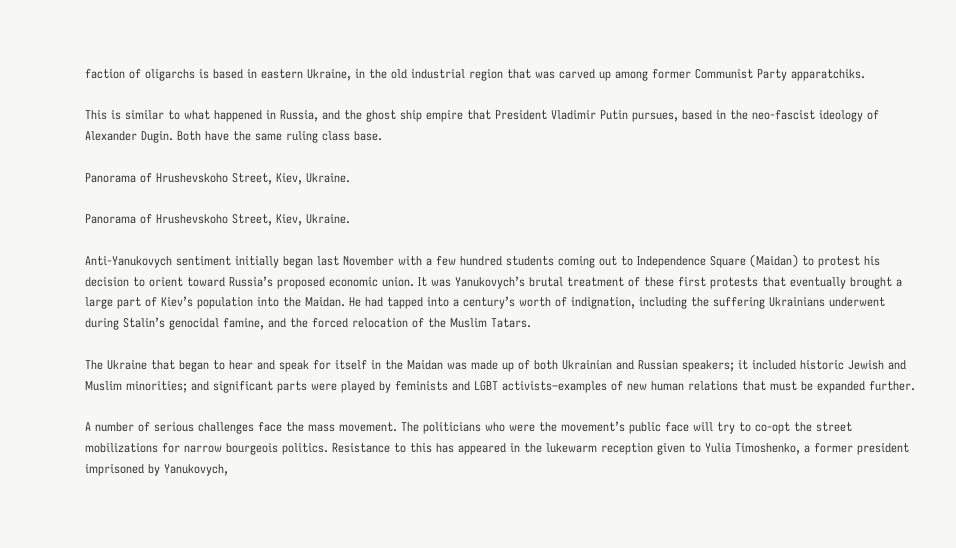faction of oligarchs is based in eastern Ukraine, in the old industrial region that was carved up among former Communist Party apparatchiks.

This is similar to what happened in Russia, and the ghost ship empire that President Vladimir Putin pursues, based in the neo-fascist ideology of Alexander Dugin. Both have the same ruling class base.

Panorama of Hrushevskoho Street, Kiev, Ukraine.

Panorama of Hrushevskoho Street, Kiev, Ukraine.

Anti-Yanukovych sentiment initially began last November with a few hundred students coming out to Independence Square (Maidan) to protest his decision to orient toward Russia’s proposed economic union. It was Yanukovych’s brutal treatment of these first protests that eventually brought a large part of Kiev’s population into the Maidan. He had tapped into a century’s worth of indignation, including the suffering Ukrainians underwent during Stalin’s genocidal famine, and the forced relocation of the Muslim Tatars.

The Ukraine that began to hear and speak for itself in the Maidan was made up of both Ukrainian and Russian speakers; it included historic Jewish and Muslim minorities; and significant parts were played by feminists and LGBT activists–examples of new human relations that must be expanded further.

A number of serious challenges face the mass movement. The politicians who were the movement’s public face will try to co-opt the street mobilizations for narrow bourgeois politics. Resistance to this has appeared in the lukewarm reception given to Yulia Timoshenko, a former president imprisoned by Yanukovych,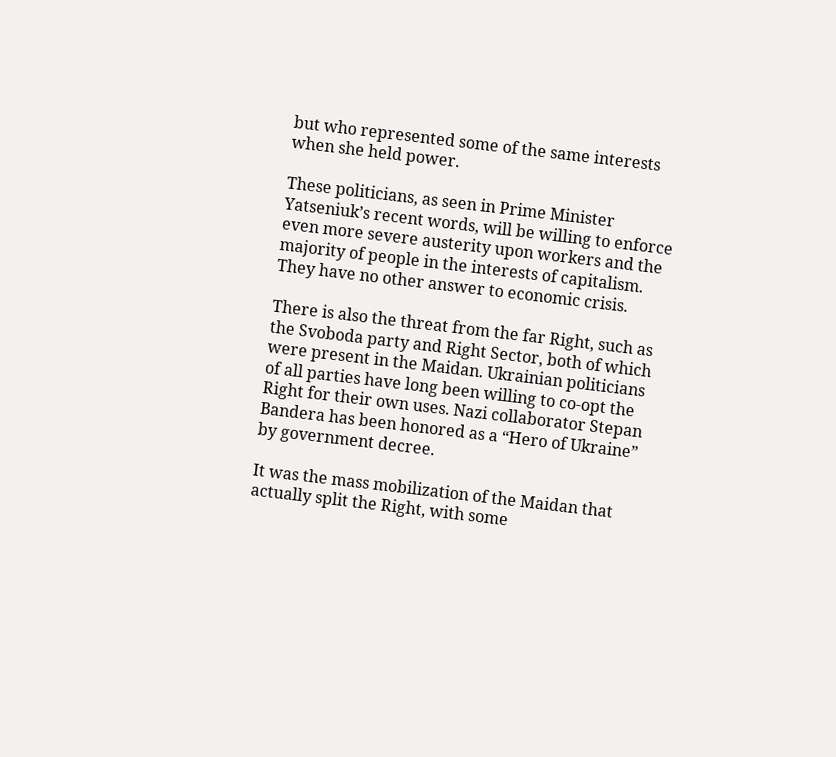but who represented some of the same interests when she held power.

These politicians, as seen in Prime Minister Yatseniuk’s recent words, will be willing to enforce even more severe austerity upon workers and the majority of people in the interests of capitalism. They have no other answer to economic crisis.

There is also the threat from the far Right, such as the Svoboda party and Right Sector, both of which were present in the Maidan. Ukrainian politicians of all parties have long been willing to co-opt the Right for their own uses. Nazi collaborator Stepan Bandera has been honored as a “Hero of Ukraine” by government decree.

It was the mass mobilization of the Maidan that actually split the Right, with some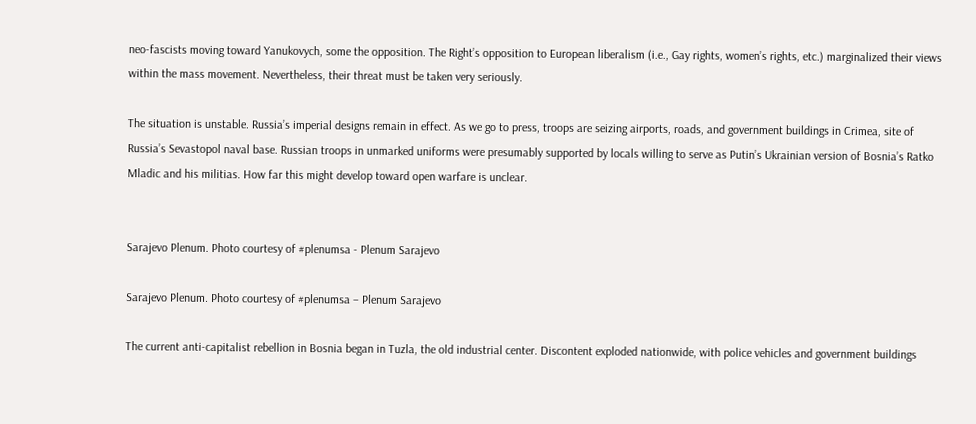neo-fascists moving toward Yanukovych, some the opposition. The Right’s opposition to European liberalism (i.e., Gay rights, women’s rights, etc.) marginalized their views within the mass movement. Nevertheless, their threat must be taken very seriously.

The situation is unstable. Russia’s imperial designs remain in effect. As we go to press, troops are seizing airports, roads, and government buildings in Crimea, site of Russia’s Sevastopol naval base. Russian troops in unmarked uniforms were presumably supported by locals willing to serve as Putin’s Ukrainian version of Bosnia’s Ratko Mladic and his militias. How far this might develop toward open warfare is unclear.


Sarajevo Plenum. Photo courtesy of #plenumsa - Plenum Sarajevo

Sarajevo Plenum. Photo courtesy of #plenumsa – Plenum Sarajevo

The current anti-capitalist rebellion in Bosnia began in Tuzla, the old industrial center. Discontent exploded nationwide, with police vehicles and government buildings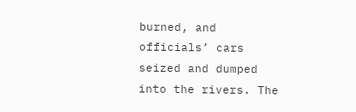burned, and officials’ cars seized and dumped into the rivers. The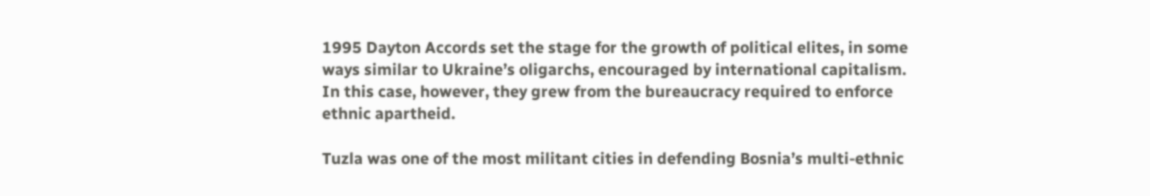1995 Dayton Accords set the stage for the growth of political elites, in some ways similar to Ukraine’s oligarchs, encouraged by international capitalism. In this case, however, they grew from the bureaucracy required to enforce ethnic apartheid.

Tuzla was one of the most militant cities in defending Bosnia’s multi-ethnic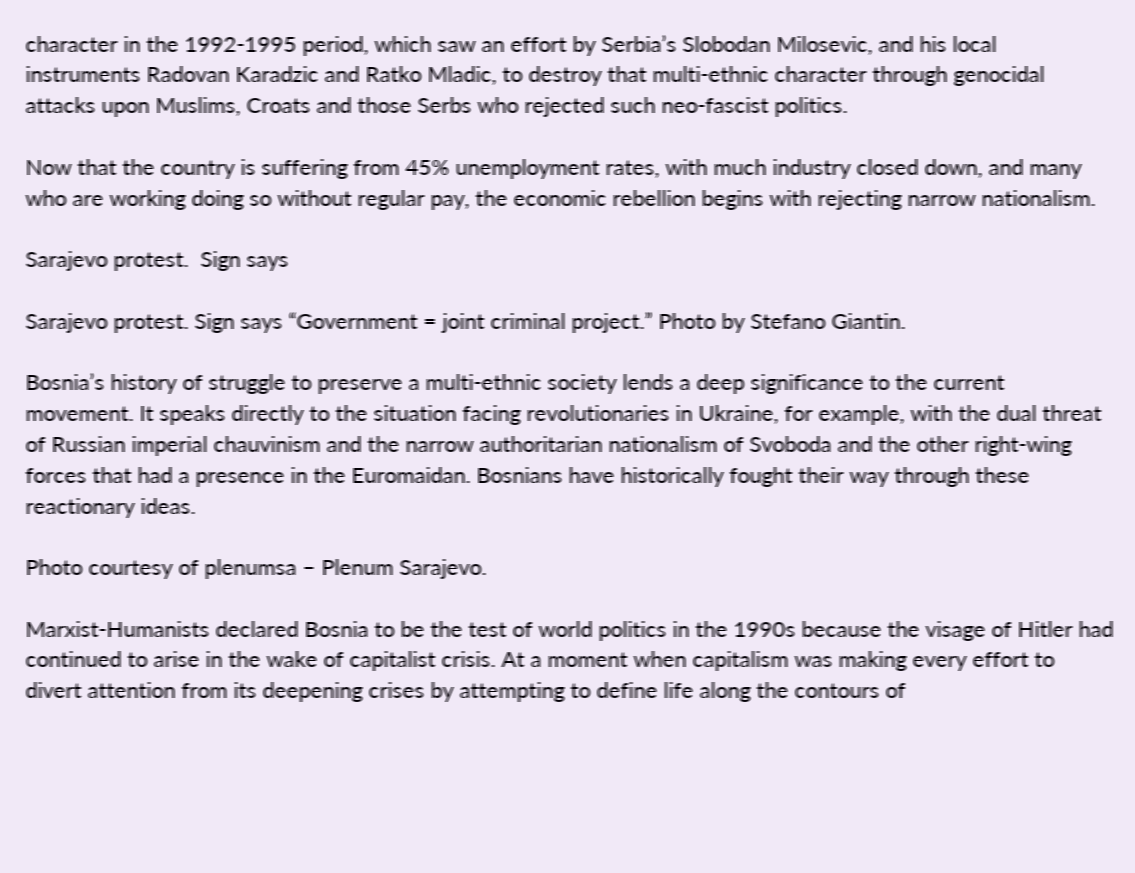character in the 1992-1995 period, which saw an effort by Serbia’s Slobodan Milosevic, and his local instruments Radovan Karadzic and Ratko Mladic, to destroy that multi-ethnic character through genocidal attacks upon Muslims, Croats and those Serbs who rejected such neo-fascist politics.

Now that the country is suffering from 45% unemployment rates, with much industry closed down, and many who are working doing so without regular pay, the economic rebellion begins with rejecting narrow nationalism.

Sarajevo protest.  Sign says

Sarajevo protest. Sign says “Government = joint criminal project.” Photo by Stefano Giantin.

Bosnia’s history of struggle to preserve a multi-ethnic society lends a deep significance to the current movement. It speaks directly to the situation facing revolutionaries in Ukraine, for example, with the dual threat of Russian imperial chauvinism and the narrow authoritarian nationalism of Svoboda and the other right-wing forces that had a presence in the Euromaidan. Bosnians have historically fought their way through these reactionary ideas.

Photo courtesy of plenumsa – Plenum Sarajevo.

Marxist-Humanists declared Bosnia to be the test of world politics in the 1990s because the visage of Hitler had continued to arise in the wake of capitalist crisis. At a moment when capitalism was making every effort to divert attention from its deepening crises by attempting to define life along the contours of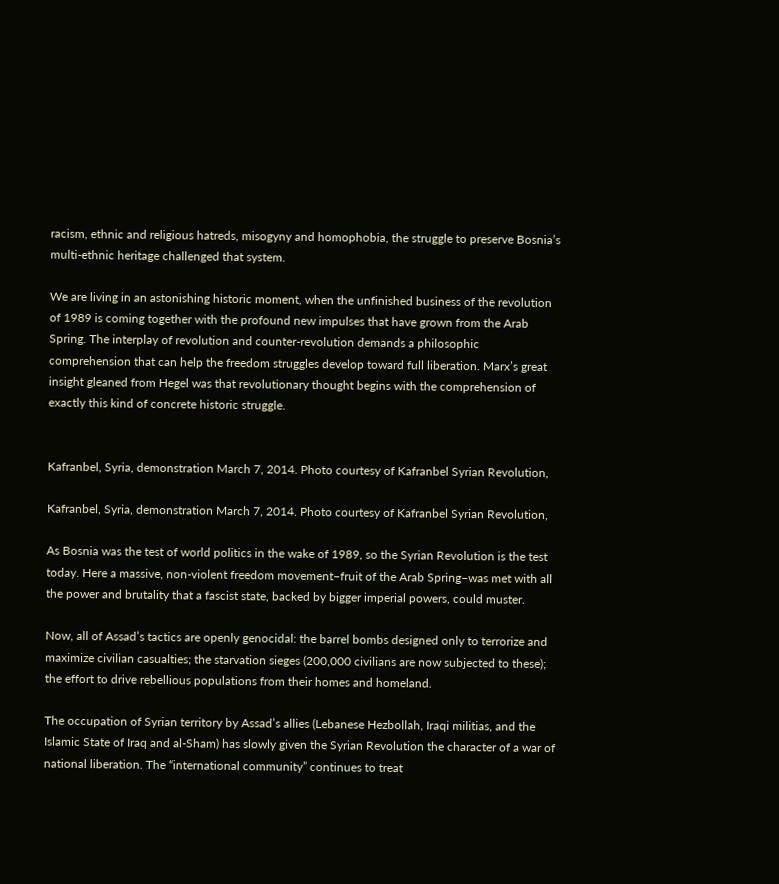racism, ethnic and religious hatreds, misogyny and homophobia, the struggle to preserve Bosnia’s multi-ethnic heritage challenged that system.

We are living in an astonishing historic moment, when the unfinished business of the revolution of 1989 is coming together with the profound new impulses that have grown from the Arab Spring. The interplay of revolution and counter-revolution demands a philosophic comprehension that can help the freedom struggles develop toward full liberation. Marx’s great insight gleaned from Hegel was that revolutionary thought begins with the comprehension of exactly this kind of concrete historic struggle.


Kafranbel, Syria, demonstration March 7, 2014. Photo courtesy of Kafranbel Syrian Revolution,

Kafranbel, Syria, demonstration March 7, 2014. Photo courtesy of Kafranbel Syrian Revolution,

As Bosnia was the test of world politics in the wake of 1989, so the Syrian Revolution is the test today. Here a massive, non-violent freedom movement–fruit of the Arab Spring–was met with all the power and brutality that a fascist state, backed by bigger imperial powers, could muster.

Now, all of Assad’s tactics are openly genocidal: the barrel bombs designed only to terrorize and maximize civilian casualties; the starvation sieges (200,000 civilians are now subjected to these); the effort to drive rebellious populations from their homes and homeland.

The occupation of Syrian territory by Assad’s allies (Lebanese Hezbollah, Iraqi militias, and the Islamic State of Iraq and al-Sham) has slowly given the Syrian Revolution the character of a war of national liberation. The “international community” continues to treat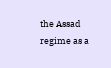the Assad regime as a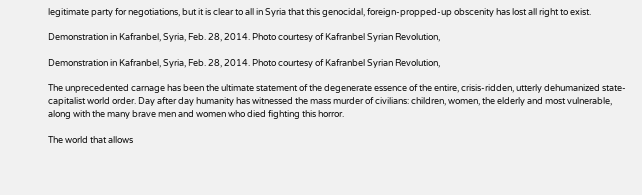legitimate party for negotiations, but it is clear to all in Syria that this genocidal, foreign-propped-up obscenity has lost all right to exist.

Demonstration in Kafranbel, Syria, Feb. 28, 2014. Photo courtesy of Kafranbel Syrian Revolution,

Demonstration in Kafranbel, Syria, Feb. 28, 2014. Photo courtesy of Kafranbel Syrian Revolution,

The unprecedented carnage has been the ultimate statement of the degenerate essence of the entire, crisis-ridden, utterly dehumanized state-capitalist world order. Day after day humanity has witnessed the mass murder of civilians: children, women, the elderly and most vulnerable, along with the many brave men and women who died fighting this horror.

The world that allows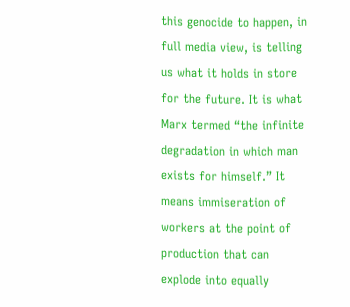this genocide to happen, in full media view, is telling us what it holds in store for the future. It is what Marx termed “the infinite degradation in which man exists for himself.” It means immiseration of workers at the point of production that can explode into equally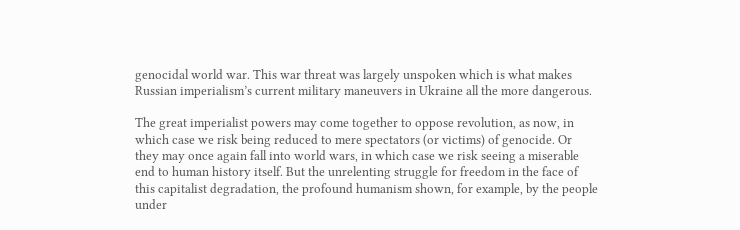genocidal world war. This war threat was largely unspoken which is what makes Russian imperialism’s current military maneuvers in Ukraine all the more dangerous.

The great imperialist powers may come together to oppose revolution, as now, in which case we risk being reduced to mere spectators (or victims) of genocide. Or they may once again fall into world wars, in which case we risk seeing a miserable end to human history itself. But the unrelenting struggle for freedom in the face of this capitalist degradation, the profound humanism shown, for example, by the people under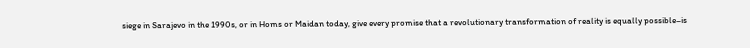siege in Sarajevo in the 1990s, or in Homs or Maidan today, give every promise that a revolutionary transformation of reality is equally possible–is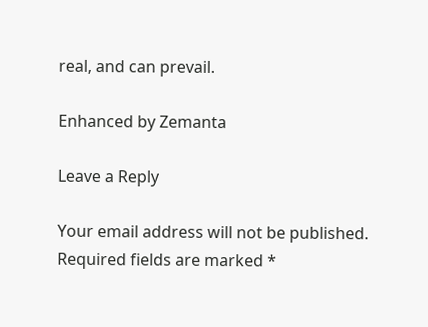real, and can prevail.

Enhanced by Zemanta

Leave a Reply

Your email address will not be published. Required fields are marked *